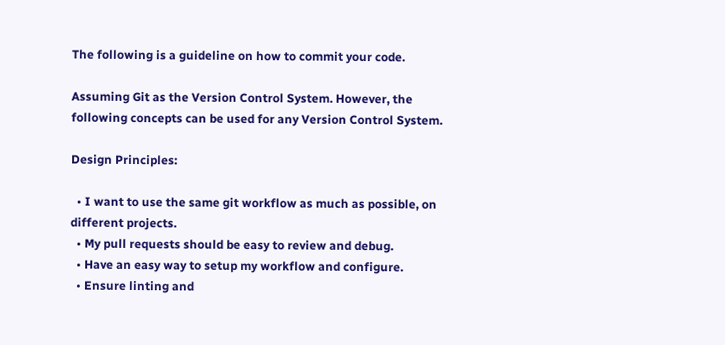The following is a guideline on how to commit your code.

Assuming Git as the Version Control System. However, the following concepts can be used for any Version Control System.

Design Principles:

  • I want to use the same git workflow as much as possible, on different projects.
  • My pull requests should be easy to review and debug.
  • Have an easy way to setup my workflow and configure.
  • Ensure linting and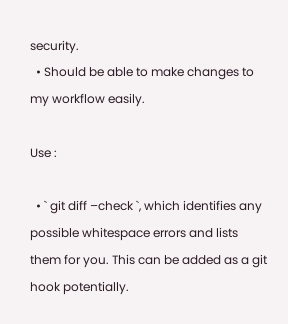security.
  • Should be able to make changes to my workflow easily.

Use :

  • ` git diff –check `, which identifies any possible whitespace errors and lists them for you. This can be added as a git hook potentially.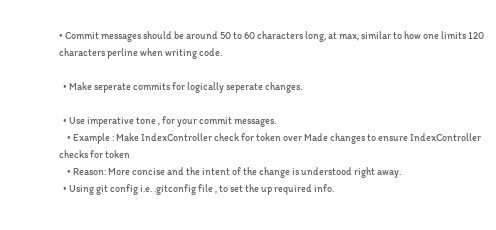• Commit messages should be around 50 to 60 characters long, at max, similar to how one limits 120 characters perline when writing code.

  • Make seperate commits for logically seperate changes.

  • Use imperative tone , for your commit messages.
    • Example : Make IndexController check for token over Made changes to ensure IndexController checks for token
    • Reason: More concise and the intent of the change is understood right away.
  • Using git config i.e. .gitconfig file , to set the up required info.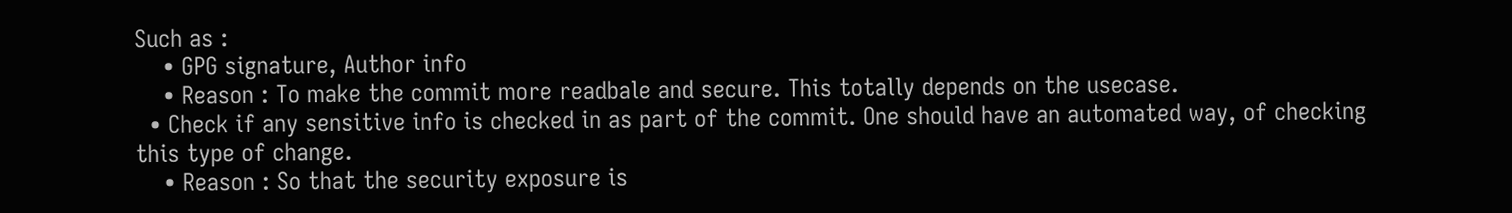Such as :
    • GPG signature, Author info
    • Reason : To make the commit more readbale and secure. This totally depends on the usecase.
  • Check if any sensitive info is checked in as part of the commit. One should have an automated way, of checking this type of change.
    • Reason : So that the security exposure is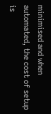minimised and when automated, the cost of setup is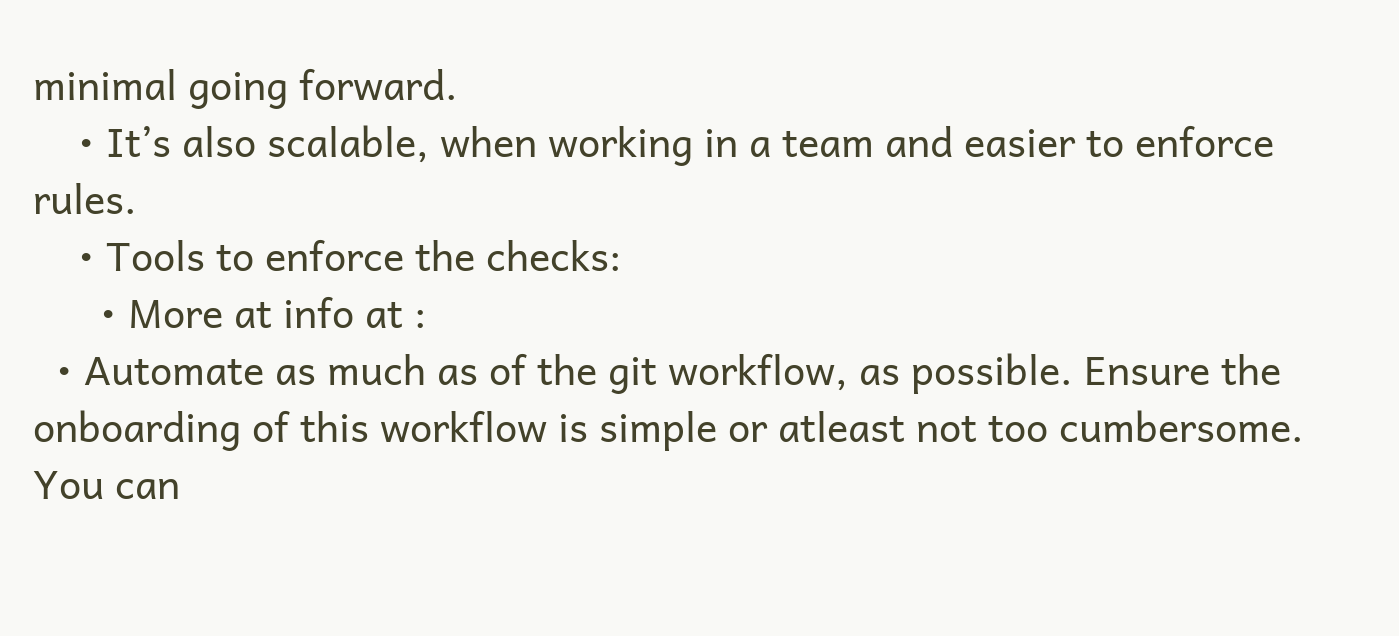minimal going forward.
    • It’s also scalable, when working in a team and easier to enforce rules.
    • Tools to enforce the checks:
      • More at info at :
  • Automate as much as of the git workflow, as possible. Ensure the onboarding of this workflow is simple or atleast not too cumbersome. You can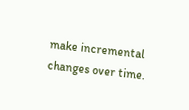make incremental changes over time.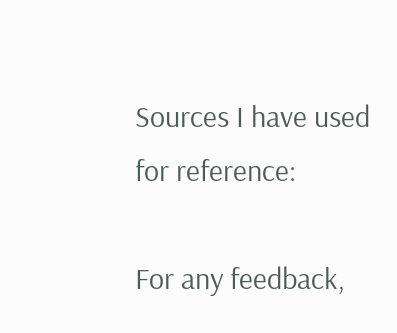Sources I have used for reference:

For any feedback,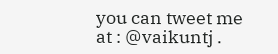you can tweet me at : @vaikuntj .